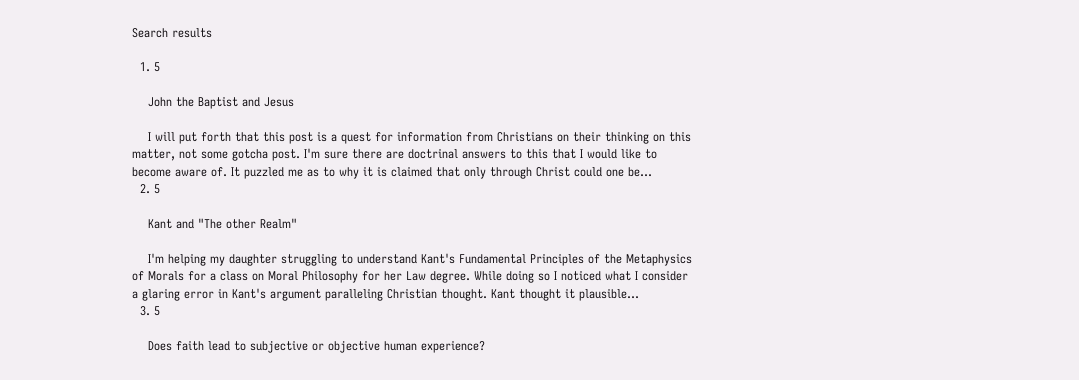Search results

  1. 5

    John the Baptist and Jesus

    I will put forth that this post is a quest for information from Christians on their thinking on this matter, not some gotcha post. I'm sure there are doctrinal answers to this that I would like to become aware of. It puzzled me as to why it is claimed that only through Christ could one be...
  2. 5

    Kant and "The other Realm"

    I'm helping my daughter struggling to understand Kant's Fundamental Principles of the Metaphysics of Morals for a class on Moral Philosophy for her Law degree. While doing so I noticed what I consider a glaring error in Kant's argument paralleling Christian thought. Kant thought it plausible...
  3. 5

    Does faith lead to subjective or objective human experience?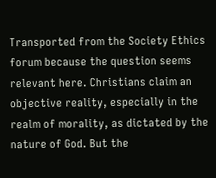Transported from the Society Ethics forum because the question seems relevant here. Christians claim an objective reality, especially in the realm of morality, as dictated by the nature of God. But the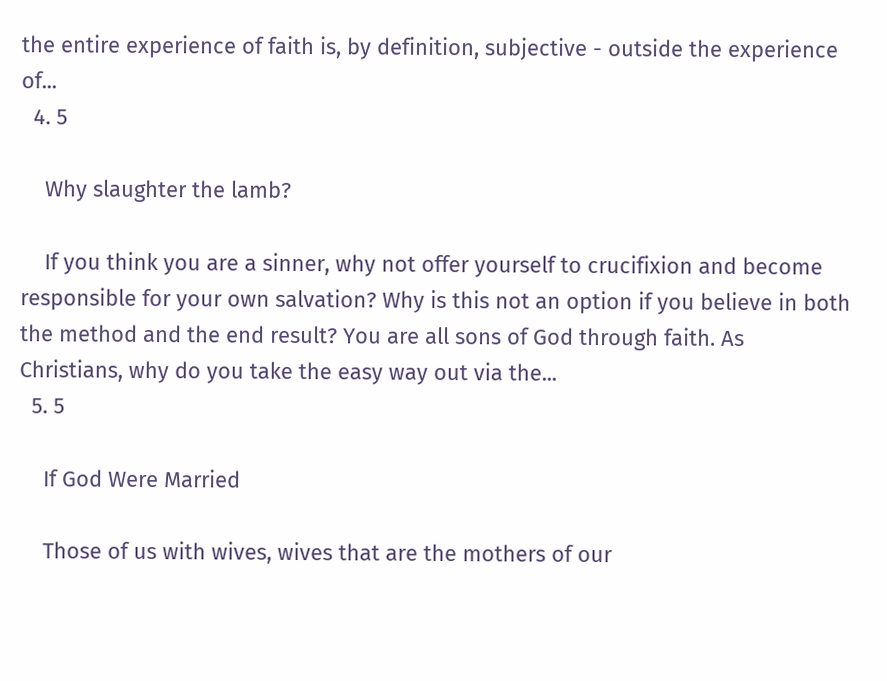the entire experience of faith is, by definition, subjective - outside the experience of...
  4. 5

    Why slaughter the lamb?

    If you think you are a sinner, why not offer yourself to crucifixion and become responsible for your own salvation? Why is this not an option if you believe in both the method and the end result? You are all sons of God through faith. As Christians, why do you take the easy way out via the...
  5. 5

    If God Were Married

    Those of us with wives, wives that are the mothers of our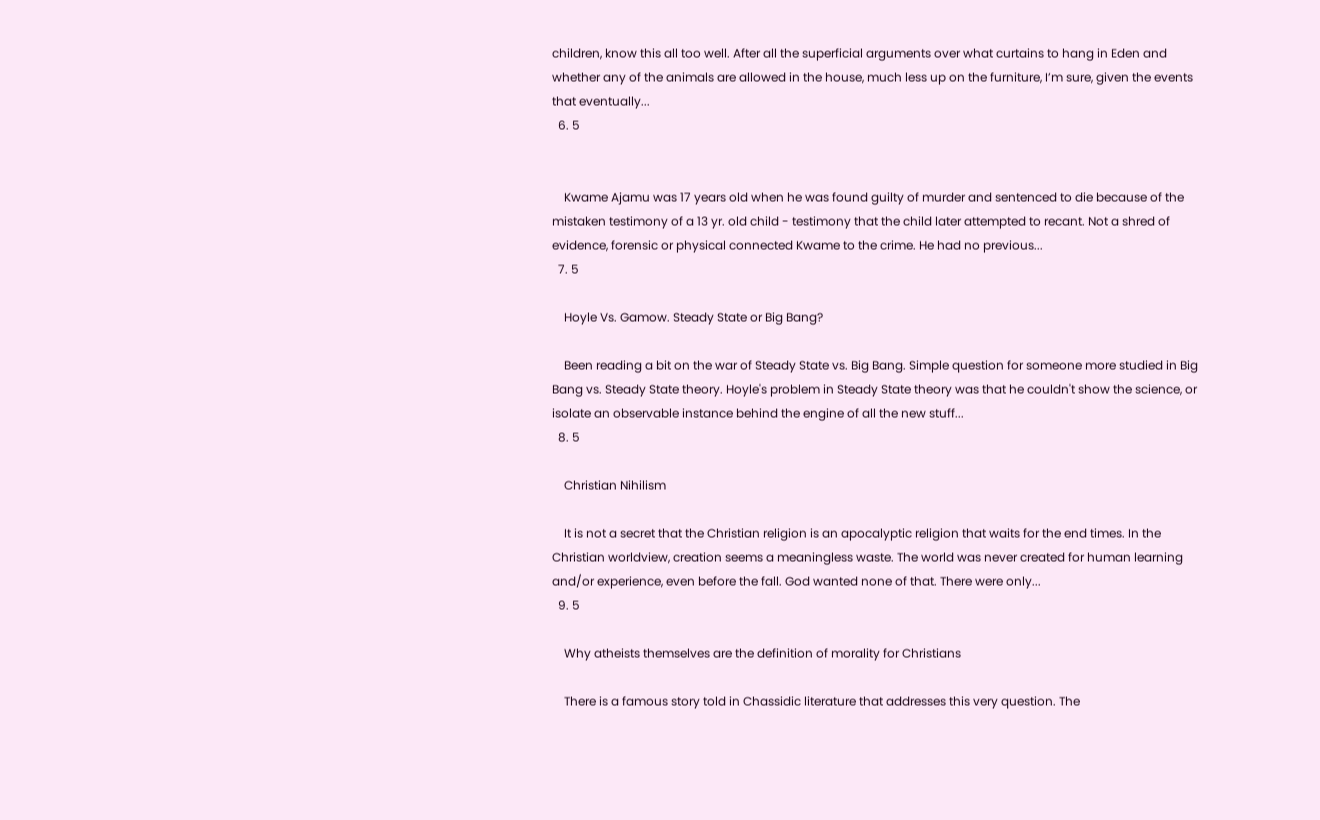children, know this all too well. After all the superficial arguments over what curtains to hang in Eden and whether any of the animals are allowed in the house, much less up on the furniture, I’m sure, given the events that eventually...
  6. 5


    Kwame Ajamu was 17 years old when he was found guilty of murder and sentenced to die because of the mistaken testimony of a 13 yr. old child - testimony that the child later attempted to recant. Not a shred of evidence, forensic or physical connected Kwame to the crime. He had no previous...
  7. 5

    Hoyle Vs. Gamow. Steady State or Big Bang?

    Been reading a bit on the war of Steady State vs. Big Bang. Simple question for someone more studied in Big Bang vs. Steady State theory. Hoyle's problem in Steady State theory was that he couldn't show the science, or isolate an observable instance behind the engine of all the new stuff...
  8. 5

    Christian Nihilism

    It is not a secret that the Christian religion is an apocalyptic religion that waits for the end times. In the Christian worldview, creation seems a meaningless waste. The world was never created for human learning and/or experience, even before the fall. God wanted none of that. There were only...
  9. 5

    Why atheists themselves are the definition of morality for Christians

    There is a famous story told in Chassidic literature that addresses this very question. The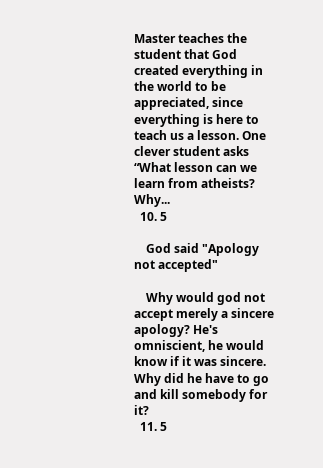Master teaches the student that God created everything in the world to be appreciated, since everything is here to teach us a lesson. One clever student asks “What lesson can we learn from atheists? Why...
  10. 5

    God said "Apology not accepted"

    Why would god not accept merely a sincere apology? He's omniscient, he would know if it was sincere. Why did he have to go and kill somebody for it?
  11. 5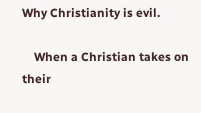Why Christianity is evil.

    When a Christian takes on their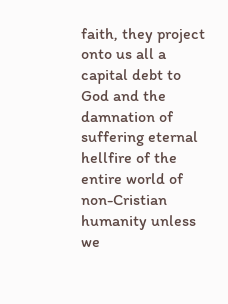faith, they project onto us all a capital debt to God and the damnation of suffering eternal hellfire of the entire world of non-Cristian humanity unless we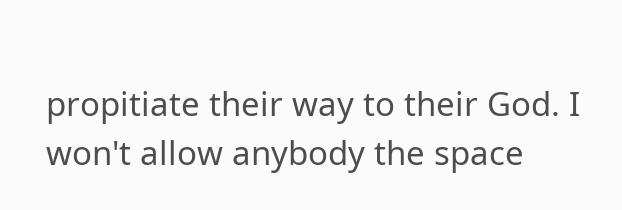propitiate their way to their God. I won't allow anybody the space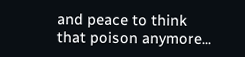and peace to think that poison anymore...